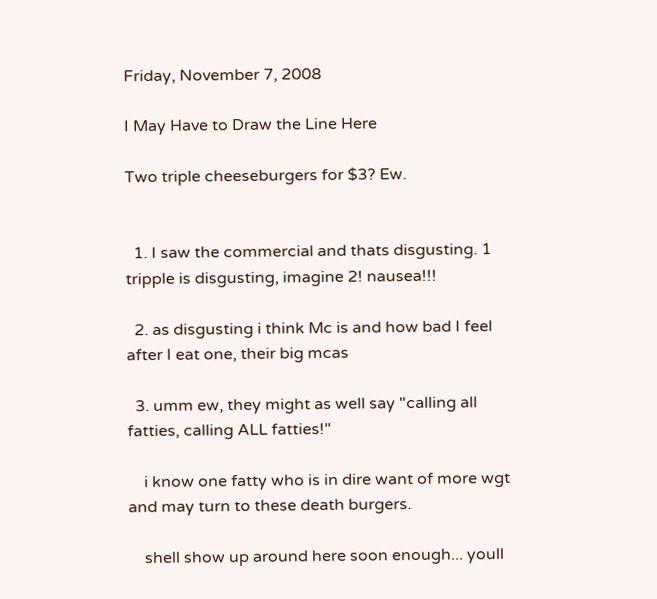Friday, November 7, 2008

I May Have to Draw the Line Here

Two triple cheeseburgers for $3? Ew.


  1. I saw the commercial and thats disgusting. 1 tripple is disgusting, imagine 2! nausea!!!

  2. as disgusting i think Mc is and how bad I feel after I eat one, their big mcas

  3. umm ew, they might as well say "calling all fatties, calling ALL fatties!"

    i know one fatty who is in dire want of more wgt and may turn to these death burgers.

    shell show up around here soon enough... youll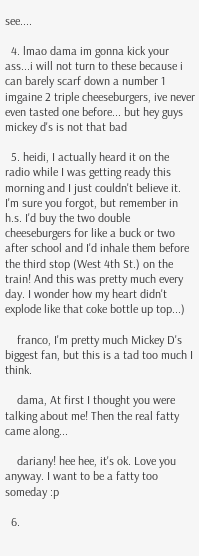see....

  4. lmao dama im gonna kick your ass...i will not turn to these because i can barely scarf down a number 1 imgaine 2 triple cheeseburgers, ive never even tasted one before... but hey guys mickey d's is not that bad

  5. heidi, I actually heard it on the radio while I was getting ready this morning and I just couldn't believe it. I'm sure you forgot, but remember in h.s. I'd buy the two double cheeseburgers for like a buck or two after school and I'd inhale them before the third stop (West 4th St.) on the train! And this was pretty much every day. I wonder how my heart didn't explode like that coke bottle up top...)

    franco, I'm pretty much Mickey D's biggest fan, but this is a tad too much I think.

    dama, At first I thought you were talking about me! Then the real fatty came along...

    dariany! hee hee, it's ok. Love you anyway. I want to be a fatty too someday :p

  6.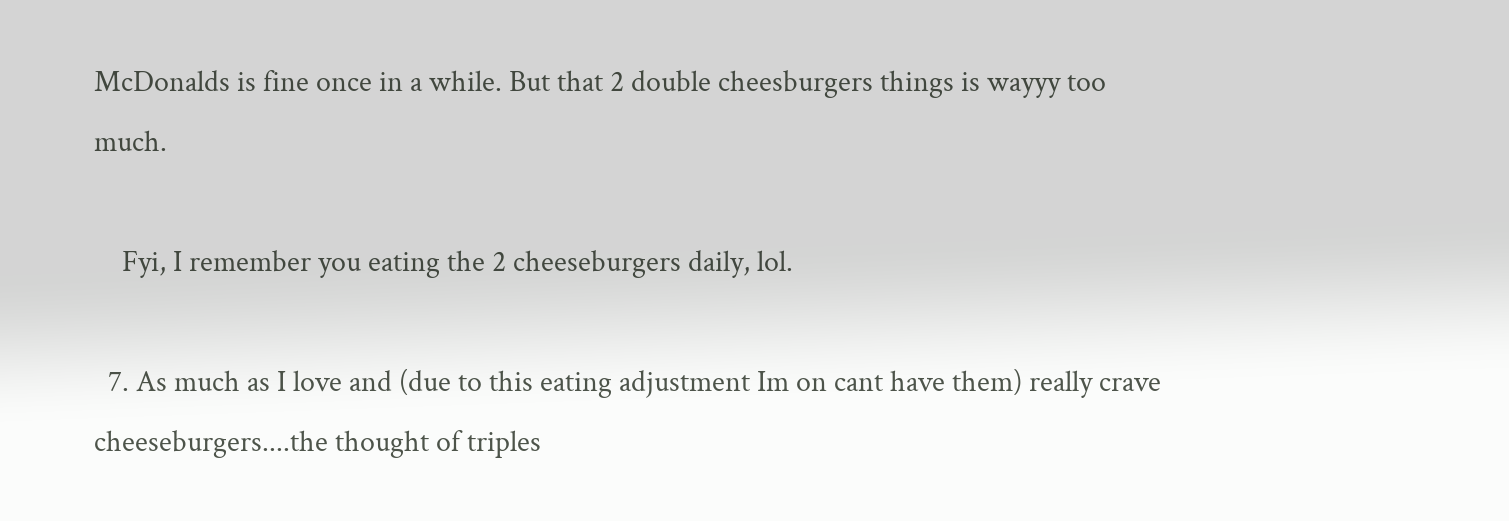McDonalds is fine once in a while. But that 2 double cheesburgers things is wayyy too much.

    Fyi, I remember you eating the 2 cheeseburgers daily, lol.

  7. As much as I love and (due to this eating adjustment Im on cant have them) really crave cheeseburgers....the thought of triples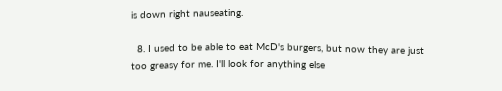is down right nauseating.

  8. I used to be able to eat McD's burgers, but now they are just too greasy for me. I'll look for anything else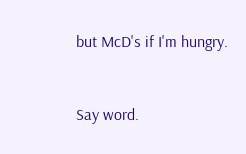but McD's if I'm hungry.


Say word.